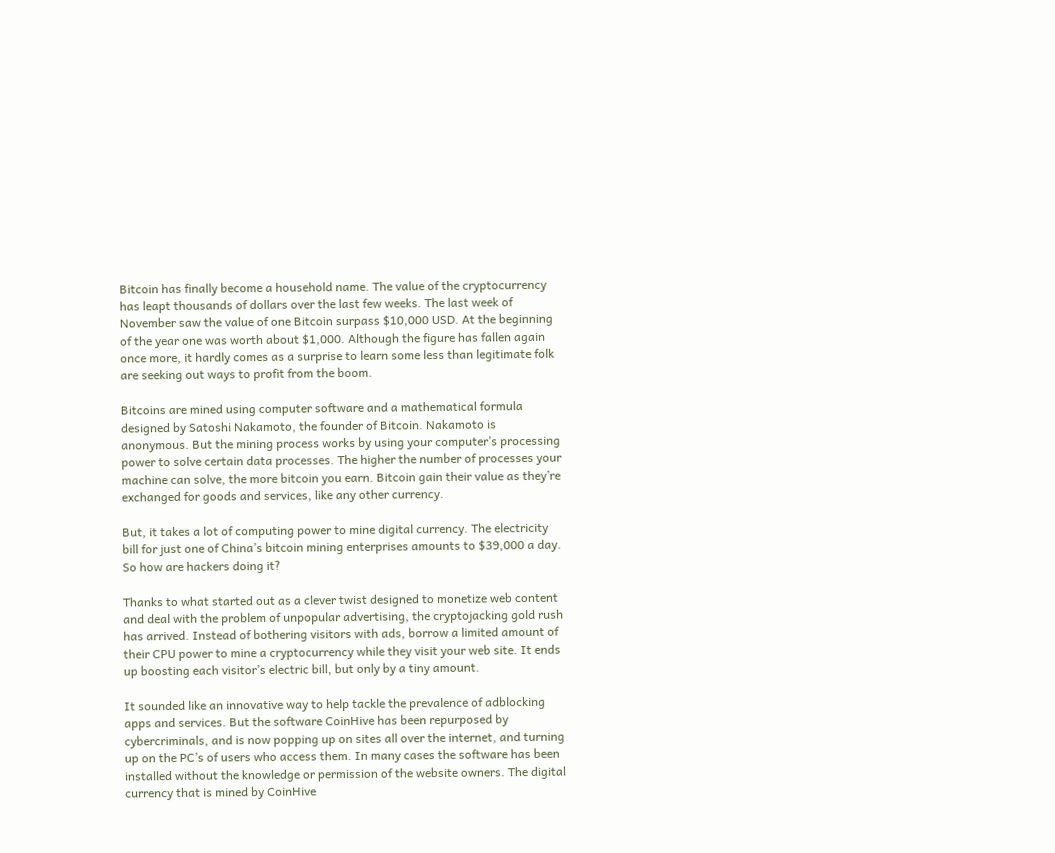Bitcoin has finally become a household name. The value of the cryptocurrency has leapt thousands of dollars over the last few weeks. The last week of November saw the value of one Bitcoin surpass $10,000 USD. At the beginning of the year one was worth about $1,000. Although the figure has fallen again once more, it hardly comes as a surprise to learn some less than legitimate folk are seeking out ways to profit from the boom.

Bitcoins are mined using computer software and a mathematical formula designed by Satoshi Nakamoto, the founder of Bitcoin. Nakamoto is anonymous. But the mining process works by using your computer’s processing power to solve certain data processes. The higher the number of processes your machine can solve, the more bitcoin you earn. Bitcoin gain their value as they’re exchanged for goods and services, like any other currency.

But, it takes a lot of computing power to mine digital currency. The electricity bill for just one of China’s bitcoin mining enterprises amounts to $39,000 a day. So how are hackers doing it?

Thanks to what started out as a clever twist designed to monetize web content and deal with the problem of unpopular advertising, the cryptojacking gold rush has arrived. Instead of bothering visitors with ads, borrow a limited amount of their CPU power to mine a cryptocurrency while they visit your web site. It ends up boosting each visitor’s electric bill, but only by a tiny amount.

It sounded like an innovative way to help tackle the prevalence of adblocking apps and services. But the software CoinHive has been repurposed by cybercriminals, and is now popping up on sites all over the internet, and turning up on the PC’s of users who access them. In many cases the software has been installed without the knowledge or permission of the website owners. The digital currency that is mined by CoinHive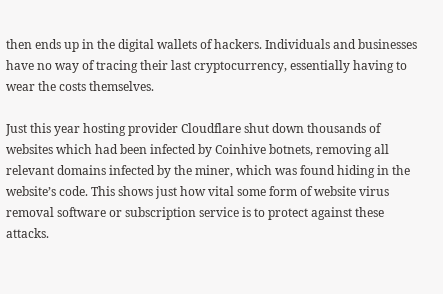then ends up in the digital wallets of hackers. Individuals and businesses have no way of tracing their last cryptocurrency, essentially having to wear the costs themselves.

Just this year hosting provider Cloudflare shut down thousands of websites which had been infected by Coinhive botnets, removing all relevant domains infected by the miner, which was found hiding in the website’s code. This shows just how vital some form of website virus removal software or subscription service is to protect against these attacks.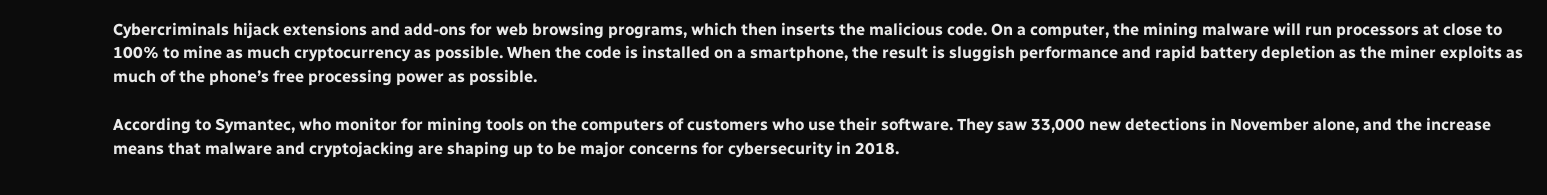Cybercriminals hijack extensions and add-ons for web browsing programs, which then inserts the malicious code. On a computer, the mining malware will run processors at close to 100% to mine as much cryptocurrency as possible. When the code is installed on a smartphone, the result is sluggish performance and rapid battery depletion as the miner exploits as much of the phone’s free processing power as possible.

According to Symantec, who monitor for mining tools on the computers of customers who use their software. They saw 33,000 new detections in November alone, and the increase means that malware and cryptojacking are shaping up to be major concerns for cybersecurity in 2018.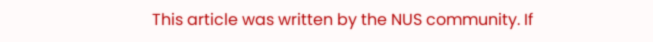This article was written by the NUS community. If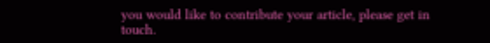you would like to contribute your article, please get in touch.